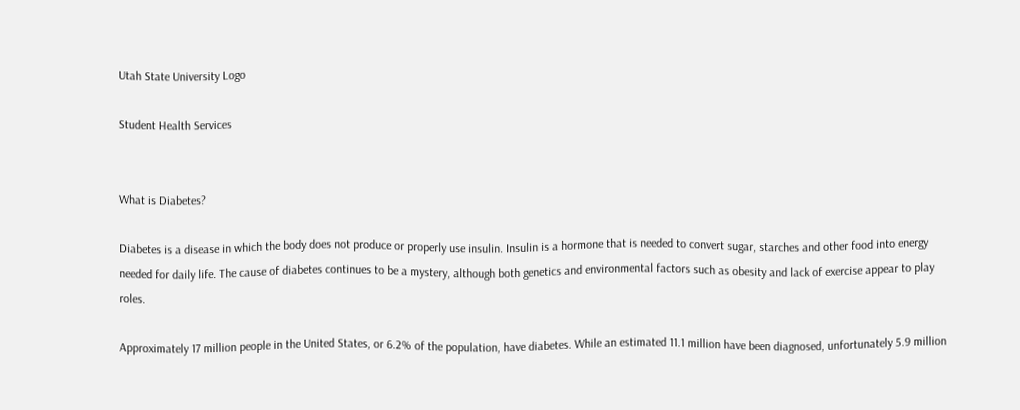Utah State University Logo

Student Health Services


What is Diabetes?

Diabetes is a disease in which the body does not produce or properly use insulin. Insulin is a hormone that is needed to convert sugar, starches and other food into energy needed for daily life. The cause of diabetes continues to be a mystery, although both genetics and environmental factors such as obesity and lack of exercise appear to play roles.

Approximately 17 million people in the United States, or 6.2% of the population, have diabetes. While an estimated 11.1 million have been diagnosed, unfortunately 5.9 million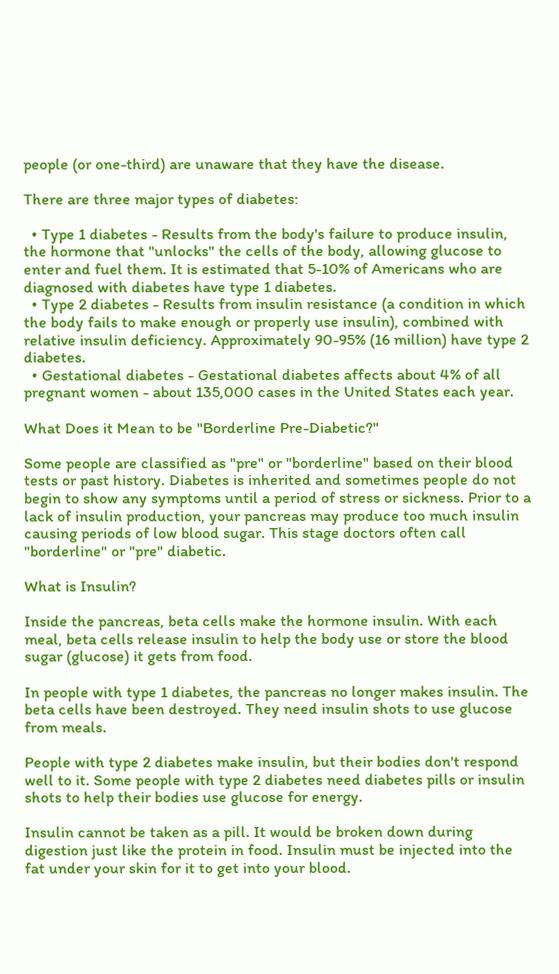people (or one-third) are unaware that they have the disease.

There are three major types of diabetes:

  • Type 1 diabetes - Results from the body's failure to produce insulin, the hormone that "unlocks" the cells of the body, allowing glucose to enter and fuel them. It is estimated that 5-10% of Americans who are diagnosed with diabetes have type 1 diabetes.
  • Type 2 diabetes - Results from insulin resistance (a condition in which the body fails to make enough or properly use insulin), combined with relative insulin deficiency. Approximately 90-95% (16 million) have type 2 diabetes.
  • Gestational diabetes - Gestational diabetes affects about 4% of all pregnant women - about 135,000 cases in the United States each year.

What Does it Mean to be "Borderline Pre-Diabetic?"

Some people are classified as "pre" or "borderline" based on their blood tests or past history. Diabetes is inherited and sometimes people do not begin to show any symptoms until a period of stress or sickness. Prior to a lack of insulin production, your pancreas may produce too much insulin causing periods of low blood sugar. This stage doctors often call "borderline" or "pre" diabetic.

What is Insulin?

Inside the pancreas, beta cells make the hormone insulin. With each meal, beta cells release insulin to help the body use or store the blood sugar (glucose) it gets from food.

In people with type 1 diabetes, the pancreas no longer makes insulin. The beta cells have been destroyed. They need insulin shots to use glucose from meals.

People with type 2 diabetes make insulin, but their bodies don't respond well to it. Some people with type 2 diabetes need diabetes pills or insulin shots to help their bodies use glucose for energy.

Insulin cannot be taken as a pill. It would be broken down during digestion just like the protein in food. Insulin must be injected into the fat under your skin for it to get into your blood.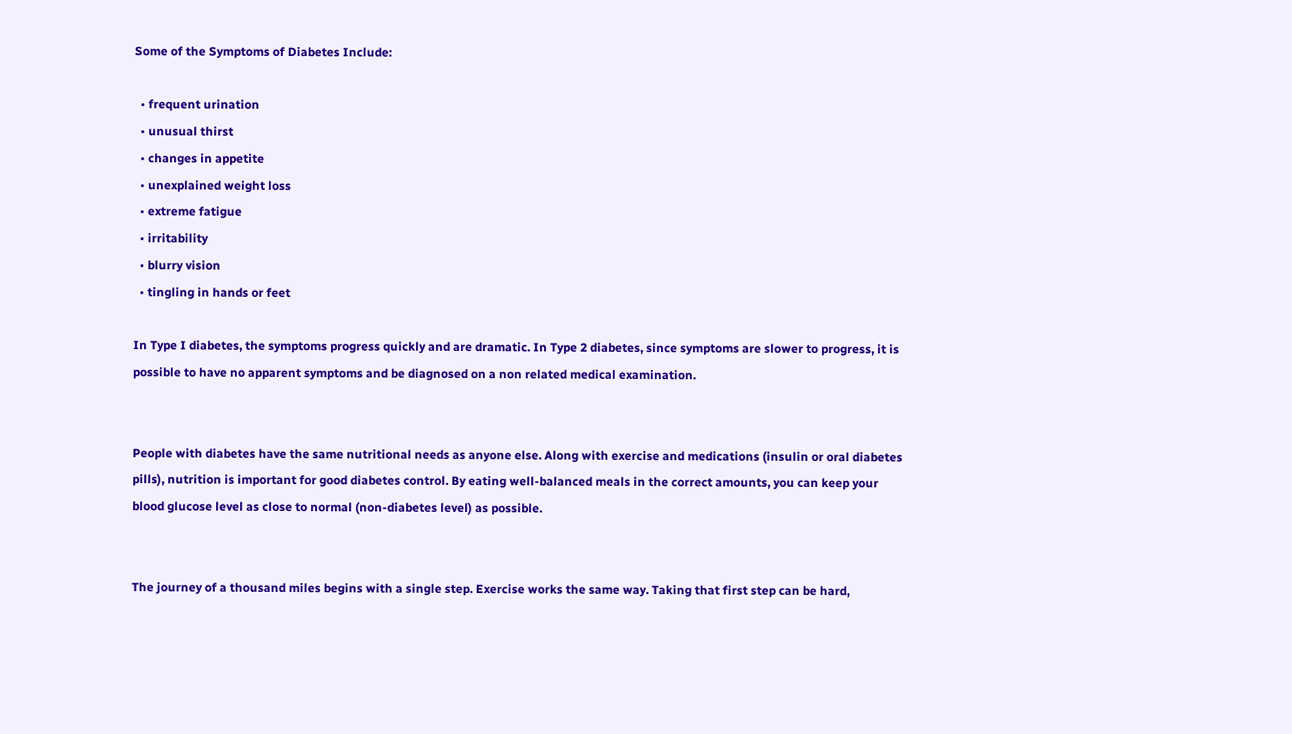Some of the Symptoms of Diabetes Include:

  • frequent urination
  • unusual thirst
  • changes in appetite
  • unexplained weight loss
  • extreme fatigue
  • irritability
  • blurry vision
  • tingling in hands or feet

In Type I diabetes, the symptoms progress quickly and are dramatic. In Type 2 diabetes, since symptoms are slower to progress, it is possible to have no apparent symptoms and be diagnosed on a non related medical examination.


People with diabetes have the same nutritional needs as anyone else. Along with exercise and medications (insulin or oral diabetes pills), nutrition is important for good diabetes control. By eating well-balanced meals in the correct amounts, you can keep your blood glucose level as close to normal (non-diabetes level) as possible.


The journey of a thousand miles begins with a single step. Exercise works the same way. Taking that first step can be hard,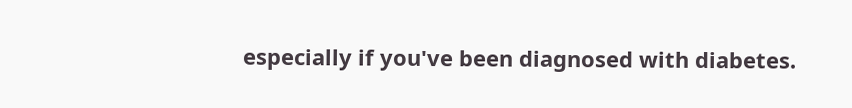especially if you've been diagnosed with diabetes.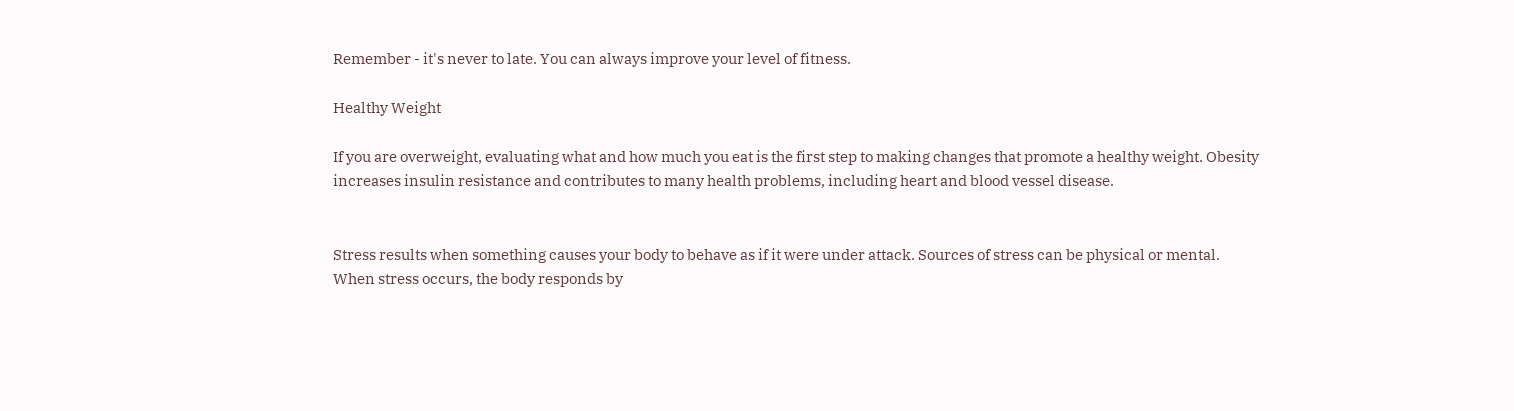Remember - it's never to late. You can always improve your level of fitness.

Healthy Weight

If you are overweight, evaluating what and how much you eat is the first step to making changes that promote a healthy weight. Obesity increases insulin resistance and contributes to many health problems, including heart and blood vessel disease.


Stress results when something causes your body to behave as if it were under attack. Sources of stress can be physical or mental. When stress occurs, the body responds by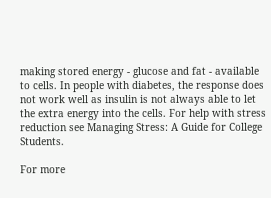making stored energy - glucose and fat - available to cells. In people with diabetes, the response does not work well as insulin is not always able to let the extra energy into the cells. For help with stress reduction see Managing Stress: A Guide for College Students.

For more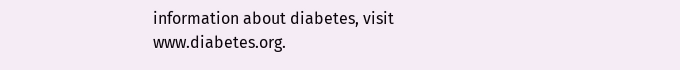information about diabetes, visit www.diabetes.org.